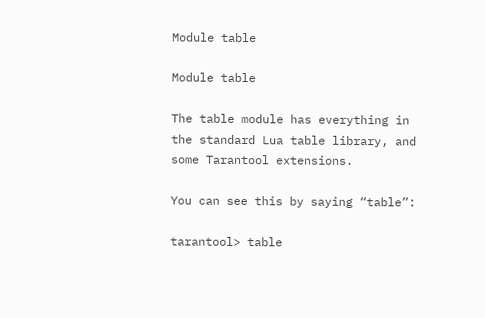Module table

Module table

The table module has everything in the standard Lua table library, and some Tarantool extensions.

You can see this by saying “table”:

tarantool> table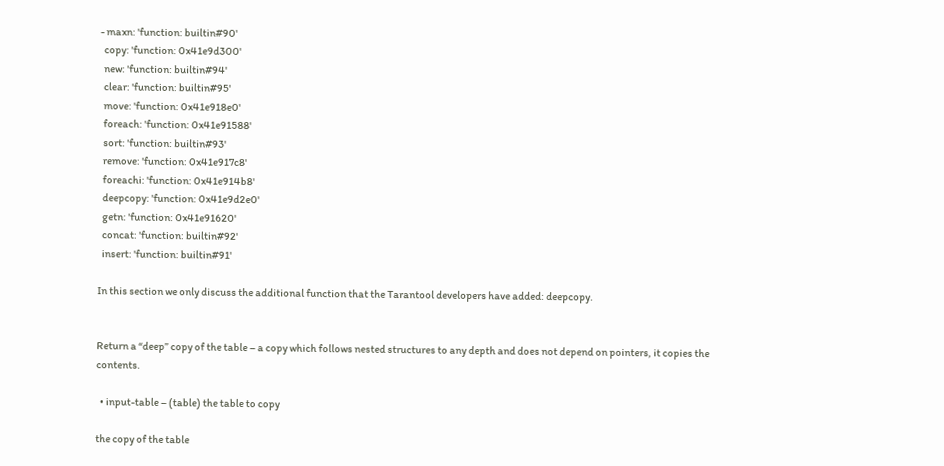- maxn: 'function: builtin#90'
  copy: 'function: 0x41e9d300'
  new: 'function: builtin#94'
  clear: 'function: builtin#95'
  move: 'function: 0x41e918e0'
  foreach: 'function: 0x41e91588'
  sort: 'function: builtin#93'
  remove: 'function: 0x41e917c8'
  foreachi: 'function: 0x41e914b8'
  deepcopy: 'function: 0x41e9d2e0'
  getn: 'function: 0x41e91620'
  concat: 'function: builtin#92'
  insert: 'function: builtin#91'

In this section we only discuss the additional function that the Tarantool developers have added: deepcopy.


Return a “deep” copy of the table – a copy which follows nested structures to any depth and does not depend on pointers, it copies the contents.

  • input-table – (table) the table to copy

the copy of the table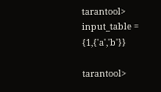tarantool> input_table = {1,{'a','b'}}

tarantool>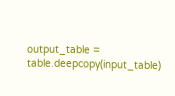output_table = table.deepcopy(input_table)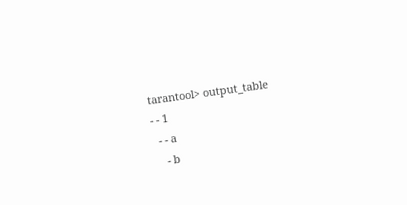tarantool> output_table
- - 1
  - - a
    - b